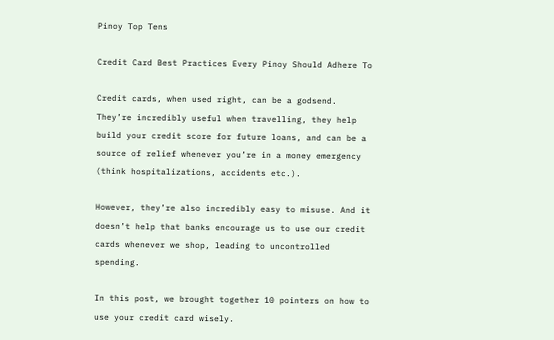Pinoy Top Tens

Credit Card Best Practices Every Pinoy Should Adhere To

Credit cards, when used right, can be a godsend. They’re incredibly useful when travelling, they help build your credit score for future loans, and can be a source of relief whenever you’re in a money emergency (think hospitalizations, accidents etc.).

However, they’re also incredibly easy to misuse. And it doesn’t help that banks encourage us to use our credit cards whenever we shop, leading to uncontrolled spending.

In this post, we brought together 10 pointers on how to use your credit card wisely.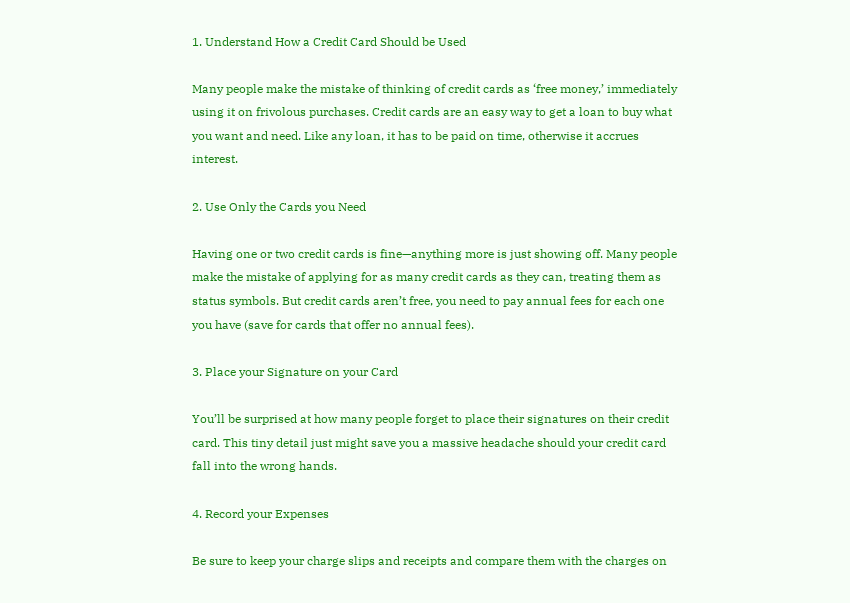1. Understand How a Credit Card Should be Used

Many people make the mistake of thinking of credit cards as ‘free money,’ immediately using it on frivolous purchases. Credit cards are an easy way to get a loan to buy what you want and need. Like any loan, it has to be paid on time, otherwise it accrues interest.

2. Use Only the Cards you Need

Having one or two credit cards is fine—anything more is just showing off. Many people make the mistake of applying for as many credit cards as they can, treating them as status symbols. But credit cards aren’t free, you need to pay annual fees for each one you have (save for cards that offer no annual fees).

3. Place your Signature on your Card

You’ll be surprised at how many people forget to place their signatures on their credit card. This tiny detail just might save you a massive headache should your credit card fall into the wrong hands.

4. Record your Expenses

Be sure to keep your charge slips and receipts and compare them with the charges on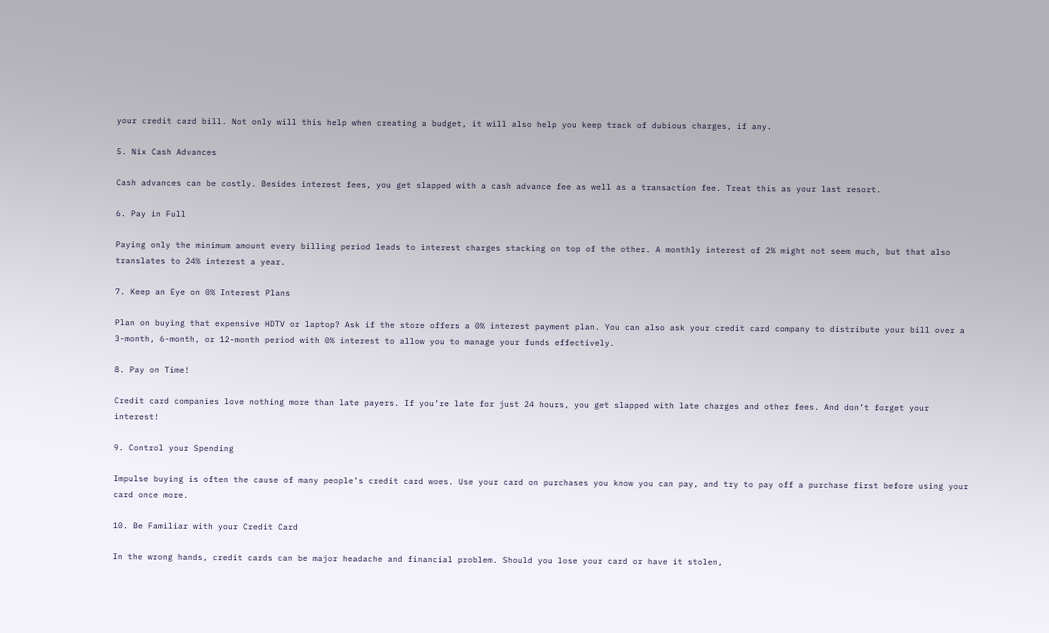your credit card bill. Not only will this help when creating a budget, it will also help you keep track of dubious charges, if any.

5. Nix Cash Advances

Cash advances can be costly. Besides interest fees, you get slapped with a cash advance fee as well as a transaction fee. Treat this as your last resort.

6. Pay in Full

Paying only the minimum amount every billing period leads to interest charges stacking on top of the other. A monthly interest of 2% might not seem much, but that also translates to 24% interest a year.

7. Keep an Eye on 0% Interest Plans

Plan on buying that expensive HDTV or laptop? Ask if the store offers a 0% interest payment plan. You can also ask your credit card company to distribute your bill over a 3-month, 6-month, or 12-month period with 0% interest to allow you to manage your funds effectively.

8. Pay on Time!

Credit card companies love nothing more than late payers. If you’re late for just 24 hours, you get slapped with late charges and other fees. And don’t forget your interest!

9. Control your Spending

Impulse buying is often the cause of many people’s credit card woes. Use your card on purchases you know you can pay, and try to pay off a purchase first before using your card once more.

10. Be Familiar with your Credit Card

In the wrong hands, credit cards can be major headache and financial problem. Should you lose your card or have it stolen,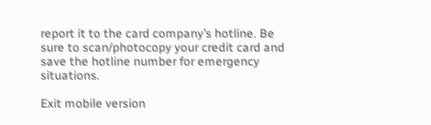report it to the card company’s hotline. Be sure to scan/photocopy your credit card and save the hotline number for emergency situations.

Exit mobile version